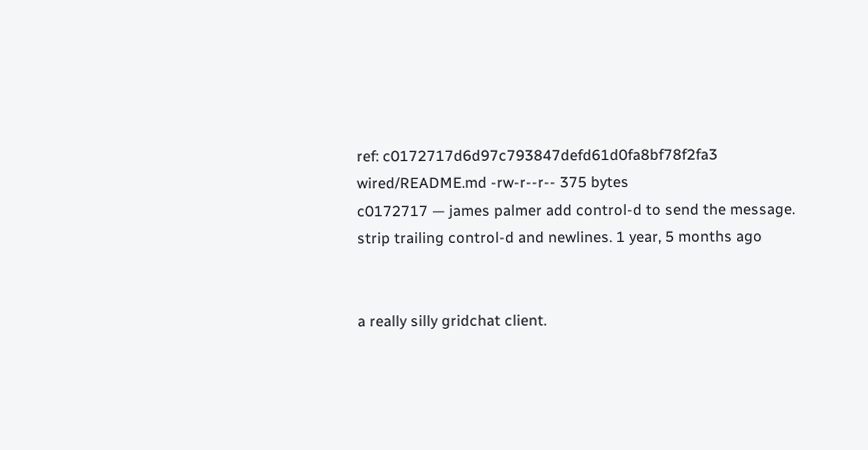ref: c0172717d6d97c793847defd61d0fa8bf78f2fa3 wired/README.md -rw-r--r-- 375 bytes
c0172717 — james palmer add control-d to send the message. strip trailing control-d and newlines. 1 year, 5 months ago


a really silly gridchat client.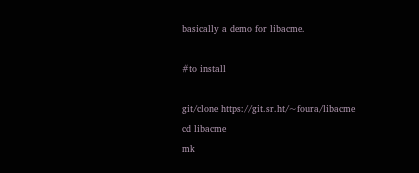basically a demo for libacme.

#to install

git/clone https://git.sr.ht/~foura/libacme
cd libacme
mk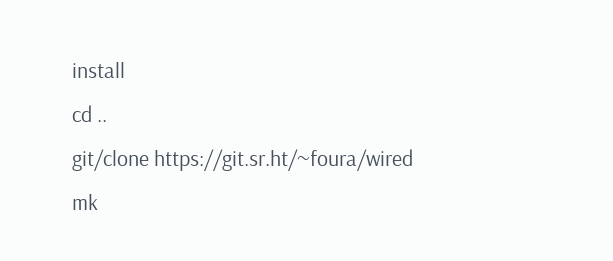install
cd ..
git/clone https://git.sr.ht/~foura/wired
mk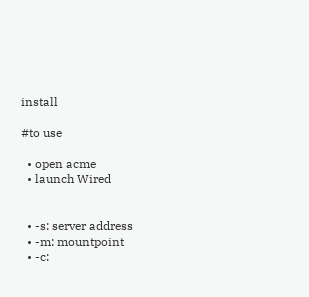install

#to use

  • open acme
  • launch Wired


  • -s: server address
  • -m: mountpoint
  • -c: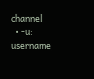channel
  • -u: username